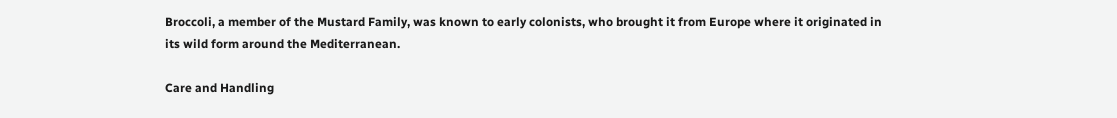Broccoli, a member of the Mustard Family, was known to early colonists, who brought it from Europe where it originated in its wild form around the Mediterranean.

Care and Handling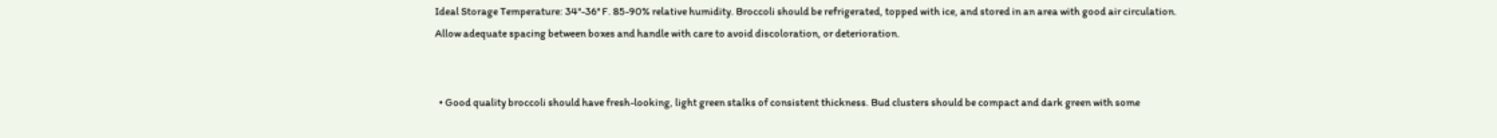Ideal Storage Temperature: 34°-36° F. 85-90% relative humidity. Broccoli should be refrigerated, topped with ice, and stored in an area with good air circulation. Allow adequate spacing between boxes and handle with care to avoid discoloration, or deterioration.


  • Good quality broccoli should have fresh-looking, light green stalks of consistent thickness. Bud clusters should be compact and dark green with some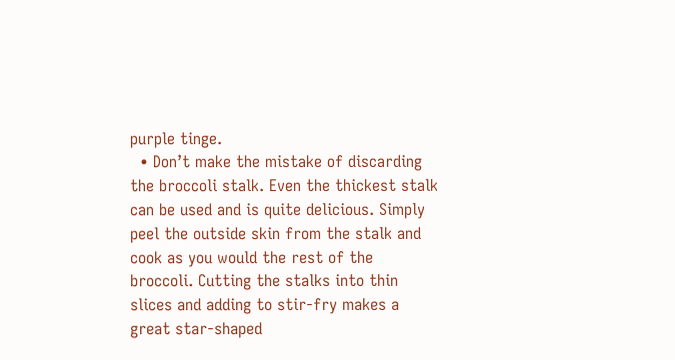purple tinge.
  • Don’t make the mistake of discarding the broccoli stalk. Even the thickest stalk can be used and is quite delicious. Simply peel the outside skin from the stalk and cook as you would the rest of the broccoli. Cutting the stalks into thin slices and adding to stir-fry makes a great star-shaped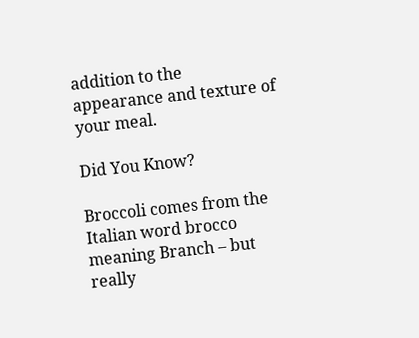addition to the appearance and texture of your meal.

Did You Know?

Broccoli comes from the Italian word brocco meaning Branch – but really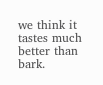we think it tastes much better than bark.